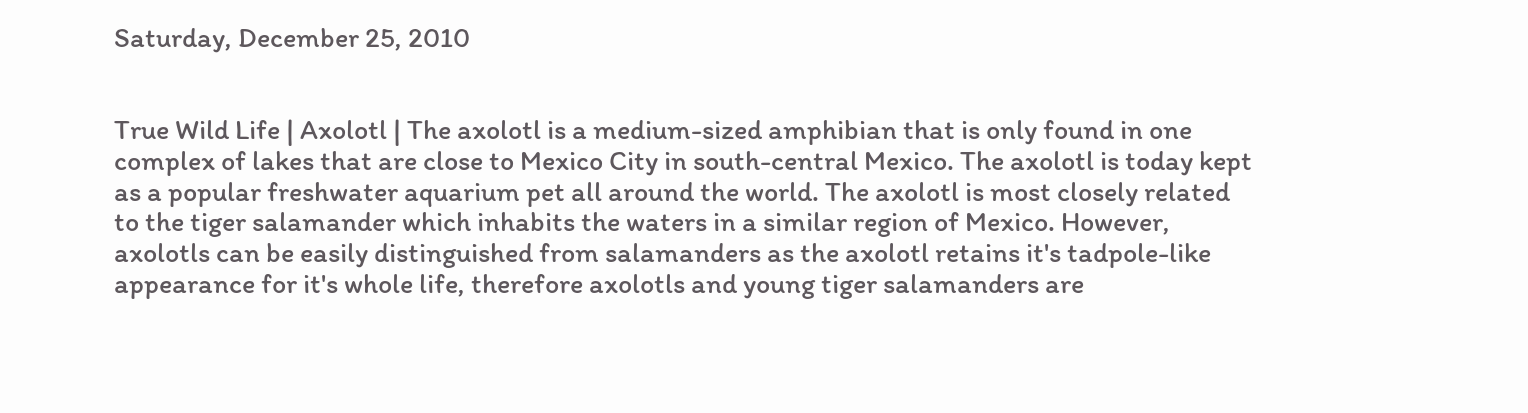Saturday, December 25, 2010


True Wild Life | Axolotl | The axolotl is a medium-sized amphibian that is only found in one complex of lakes that are close to Mexico City in south-central Mexico. The axolotl is today kept as a popular freshwater aquarium pet all around the world. The axolotl is most closely related to the tiger salamander which inhabits the waters in a similar region of Mexico. However, axolotls can be easily distinguished from salamanders as the axolotl retains it's tadpole-like appearance for it's whole life, therefore axolotls and young tiger salamanders are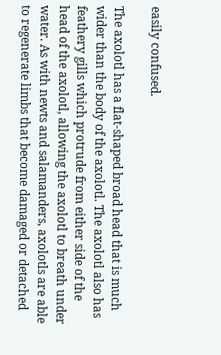easily confused.

The axolotl has a flat-shaped broad head that is much wider than the body of the axolotl. The axolotl also has feathery gills which protrude from either side of the head of the axolotl, allowing the axolotl to breath under water. As with newts and salamanders, axolotls are able to regenerate limbs that become damaged or detached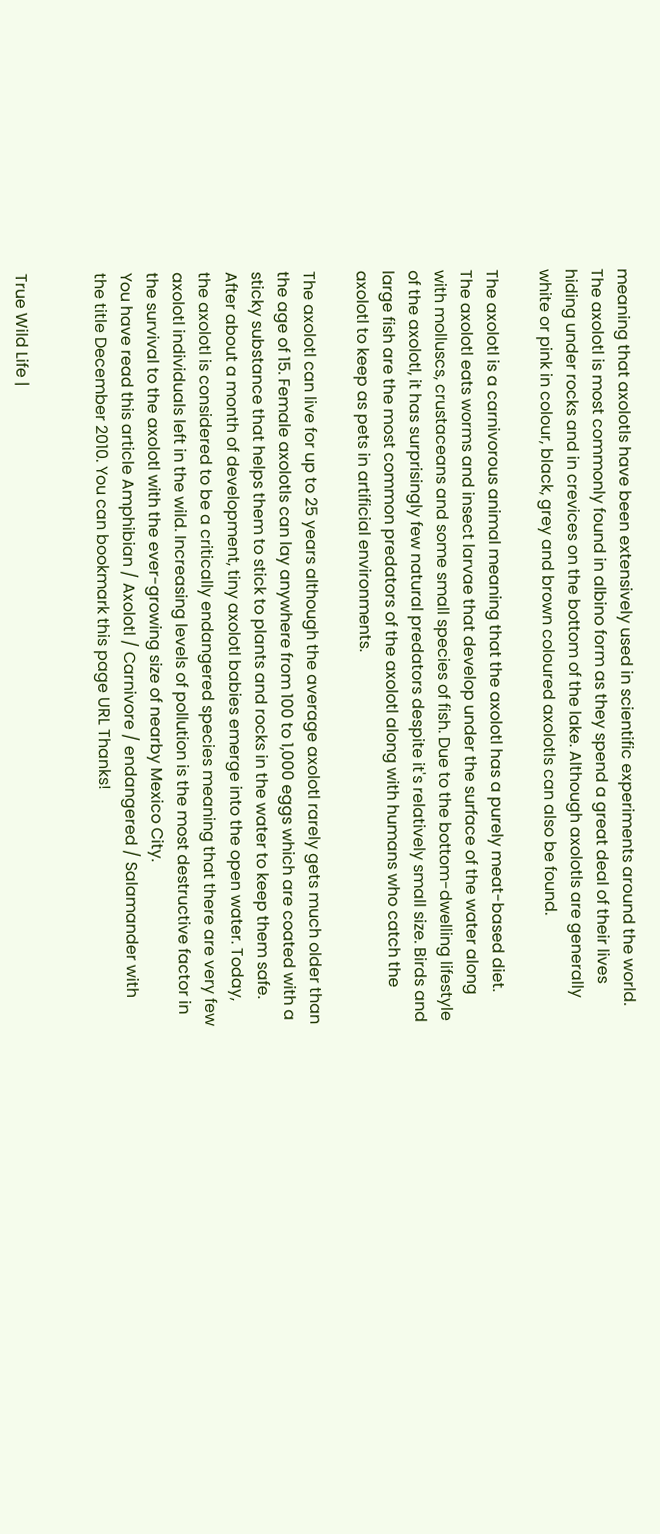meaning that axolotls have been extensively used in scientific experiments around the world. The axolotl is most commonly found in albino form as they spend a great deal of their lives hiding under rocks and in crevices on the bottom of the lake. Although axolotls are generally white or pink in colour, black, grey and brown coloured axolotls can also be found.

The axolotl is a carnivorous animal meaning that the axolotl has a purely meat-based diet. The axolotl eats worms and insect larvae that develop under the surface of the water along with molluscs, crustaceans and some small species of fish. Due to the bottom-dwelling lifestyle of the axolotl, it has surprisingly few natural predators despite it's relatively small size. Birds and large fish are the most common predators of the axolotl along with humans who catch the axolotl to keep as pets in artificial environments.

The axolotl can live for up to 25 years although the average axolotl rarely gets much older than the age of 15. Female axolotls can lay anywhere from 100 to 1,000 eggs which are coated with a sticky substance that helps them to stick to plants and rocks in the water to keep them safe. After about a month of development, tiny axolotl babies emerge into the open water. Today, the axolotl is considered to be a critically endangered species meaning that there are very few axolotl individuals left in the wild. Increasing levels of pollution is the most destructive factor in the survival to the axolotl with the ever-growing size of nearby Mexico City.
You have read this article Amphibian / Axolotl / Carnivore / endangered / Salamander with the title December 2010. You can bookmark this page URL Thanks!


True Wild Life |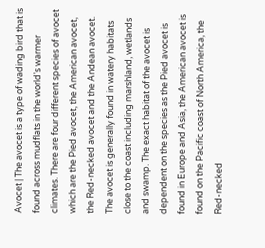Avocet | The avocet is a type of wading bird that is found across mudflats in the world's warmer climates. There are four different species of avocet which are the Pied avocet, the American avocet, the Red-necked avocet and the Andean avocet. The avocet is generally found in watery habitats close to the coast including marshland, wetlands and swamp. The exact habitat of the avocet is dependent on the species as the Pied avocet is found in Europe and Asia, the American avocet is found on the Pacific coast of North America, the Red-necked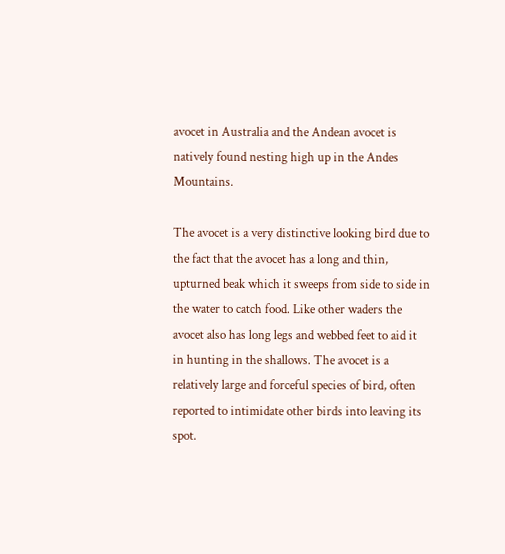avocet in Australia and the Andean avocet is natively found nesting high up in the Andes Mountains.

The avocet is a very distinctive looking bird due to the fact that the avocet has a long and thin, upturned beak which it sweeps from side to side in the water to catch food. Like other waders the avocet also has long legs and webbed feet to aid it in hunting in the shallows. The avocet is a relatively large and forceful species of bird, often reported to intimidate other birds into leaving its spot.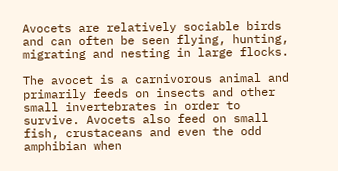Avocets are relatively sociable birds and can often be seen flying, hunting, migrating and nesting in large flocks.

The avocet is a carnivorous animal and primarily feeds on insects and other small invertebrates in order to survive. Avocets also feed on small fish, crustaceans and even the odd amphibian when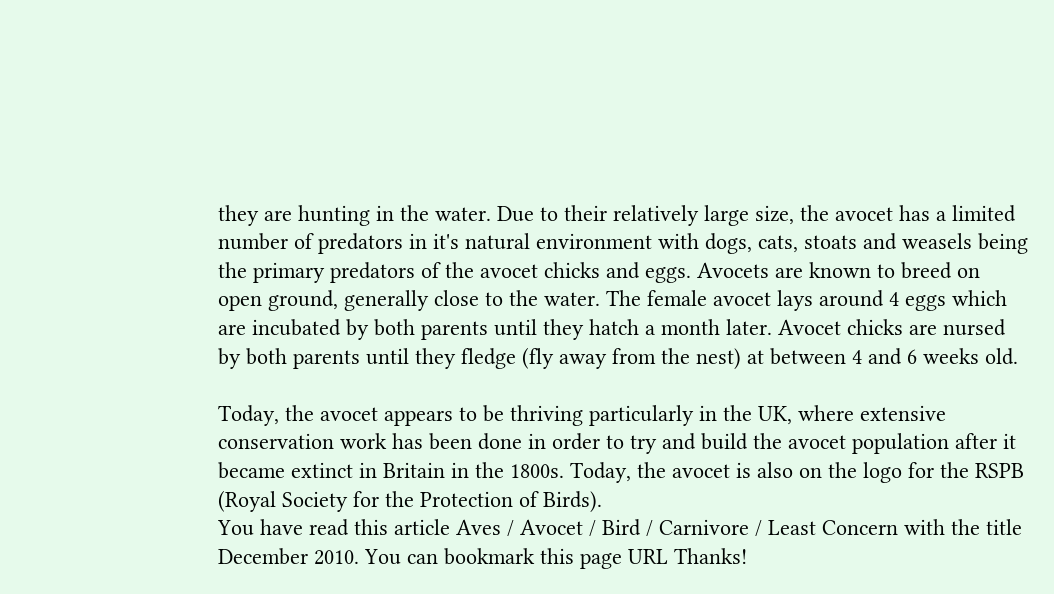they are hunting in the water. Due to their relatively large size, the avocet has a limited number of predators in it's natural environment with dogs, cats, stoats and weasels being the primary predators of the avocet chicks and eggs. Avocets are known to breed on open ground, generally close to the water. The female avocet lays around 4 eggs which are incubated by both parents until they hatch a month later. Avocet chicks are nursed by both parents until they fledge (fly away from the nest) at between 4 and 6 weeks old.

Today, the avocet appears to be thriving particularly in the UK, where extensive conservation work has been done in order to try and build the avocet population after it became extinct in Britain in the 1800s. Today, the avocet is also on the logo for the RSPB (Royal Society for the Protection of Birds).
You have read this article Aves / Avocet / Bird / Carnivore / Least Concern with the title December 2010. You can bookmark this page URL Thanks!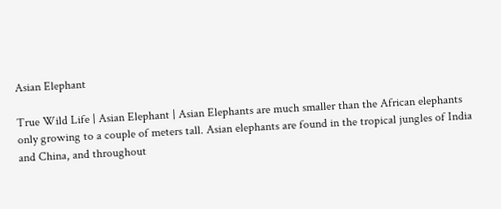Asian Elephant

True Wild Life | Asian Elephant | Asian Elephants are much smaller than the African elephants only growing to a couple of meters tall. Asian elephants are found in the tropical jungles of India and China, and throughout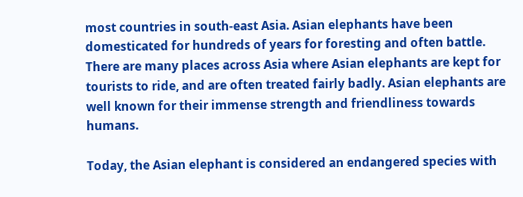most countries in south-east Asia. Asian elephants have been domesticated for hundreds of years for foresting and often battle. There are many places across Asia where Asian elephants are kept for tourists to ride, and are often treated fairly badly. Asian elephants are well known for their immense strength and friendliness towards humans.

Today, the Asian elephant is considered an endangered species with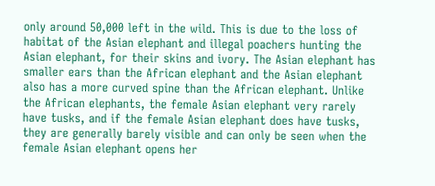only around 50,000 left in the wild. This is due to the loss of habitat of the Asian elephant and illegal poachers hunting the Asian elephant, for their skins and ivory. The Asian elephant has smaller ears than the African elephant and the Asian elephant also has a more curved spine than the African elephant. Unlike the African elephants, the female Asian elephant very rarely have tusks, and if the female Asian elephant does have tusks, they are generally barely visible and can only be seen when the female Asian elephant opens her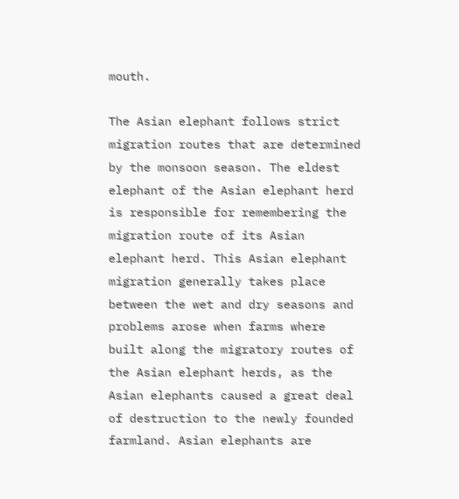mouth.

The Asian elephant follows strict migration routes that are determined by the monsoon season. The eldest elephant of the Asian elephant herd is responsible for remembering the migration route of its Asian elephant herd. This Asian elephant migration generally takes place between the wet and dry seasons and problems arose when farms where built along the migratory routes of the Asian elephant herds, as the Asian elephants caused a great deal of destruction to the newly founded farmland. Asian elephants are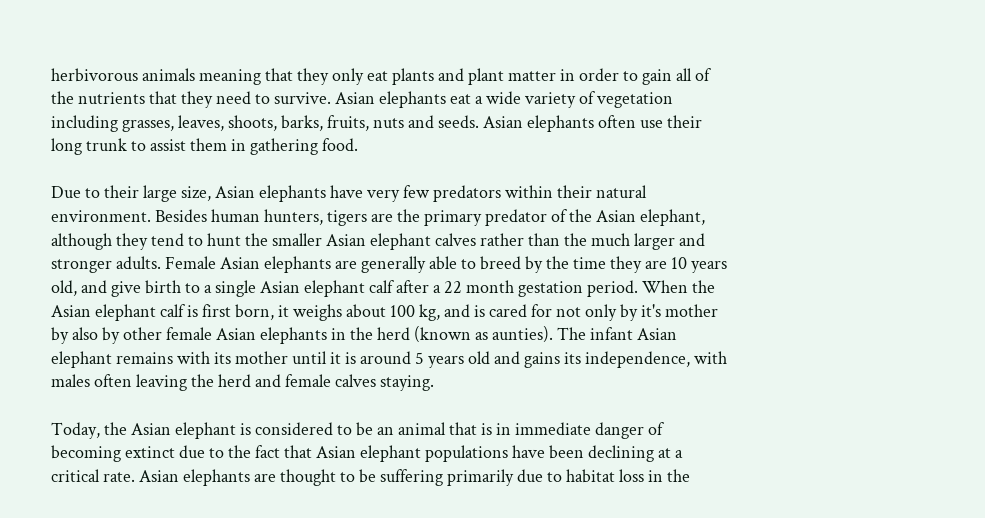herbivorous animals meaning that they only eat plants and plant matter in order to gain all of the nutrients that they need to survive. Asian elephants eat a wide variety of vegetation including grasses, leaves, shoots, barks, fruits, nuts and seeds. Asian elephants often use their long trunk to assist them in gathering food.

Due to their large size, Asian elephants have very few predators within their natural environment. Besides human hunters, tigers are the primary predator of the Asian elephant, although they tend to hunt the smaller Asian elephant calves rather than the much larger and stronger adults. Female Asian elephants are generally able to breed by the time they are 10 years old, and give birth to a single Asian elephant calf after a 22 month gestation period. When the Asian elephant calf is first born, it weighs about 100 kg, and is cared for not only by it's mother by also by other female Asian elephants in the herd (known as aunties). The infant Asian elephant remains with its mother until it is around 5 years old and gains its independence, with males often leaving the herd and female calves staying.

Today, the Asian elephant is considered to be an animal that is in immediate danger of becoming extinct due to the fact that Asian elephant populations have been declining at a critical rate. Asian elephants are thought to be suffering primarily due to habitat loss in the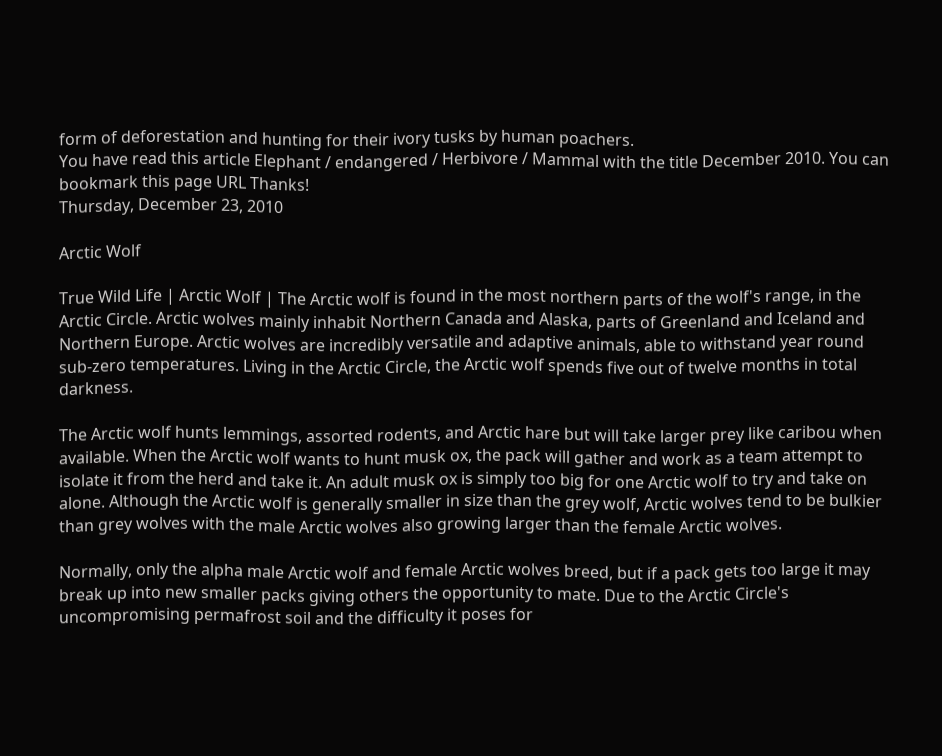form of deforestation and hunting for their ivory tusks by human poachers.
You have read this article Elephant / endangered / Herbivore / Mammal with the title December 2010. You can bookmark this page URL Thanks!
Thursday, December 23, 2010

Arctic Wolf

True Wild Life | Arctic Wolf | The Arctic wolf is found in the most northern parts of the wolf's range, in the Arctic Circle. Arctic wolves mainly inhabit Northern Canada and Alaska, parts of Greenland and Iceland and Northern Europe. Arctic wolves are incredibly versatile and adaptive animals, able to withstand year round sub-zero temperatures. Living in the Arctic Circle, the Arctic wolf spends five out of twelve months in total darkness.

The Arctic wolf hunts lemmings, assorted rodents, and Arctic hare but will take larger prey like caribou when available. When the Arctic wolf wants to hunt musk ox, the pack will gather and work as a team attempt to isolate it from the herd and take it. An adult musk ox is simply too big for one Arctic wolf to try and take on alone. Although the Arctic wolf is generally smaller in size than the grey wolf, Arctic wolves tend to be bulkier than grey wolves with the male Arctic wolves also growing larger than the female Arctic wolves.

Normally, only the alpha male Arctic wolf and female Arctic wolves breed, but if a pack gets too large it may break up into new smaller packs giving others the opportunity to mate. Due to the Arctic Circle's uncompromising permafrost soil and the difficulty it poses for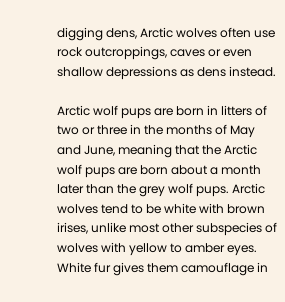digging dens, Arctic wolves often use rock outcroppings, caves or even shallow depressions as dens instead.

Arctic wolf pups are born in litters of two or three in the months of May and June, meaning that the Arctic wolf pups are born about a month later than the grey wolf pups. Arctic wolves tend to be white with brown irises, unlike most other subspecies of wolves with yellow to amber eyes. White fur gives them camouflage in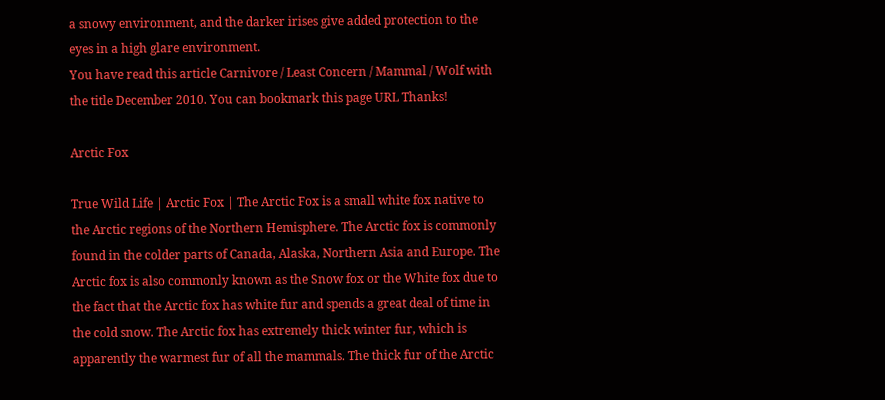a snowy environment, and the darker irises give added protection to the eyes in a high glare environment.
You have read this article Carnivore / Least Concern / Mammal / Wolf with the title December 2010. You can bookmark this page URL Thanks!

Arctic Fox

True Wild Life | Arctic Fox | The Arctic Fox is a small white fox native to the Arctic regions of the Northern Hemisphere. The Arctic fox is commonly found in the colder parts of Canada, Alaska, Northern Asia and Europe. The Arctic fox is also commonly known as the Snow fox or the White fox due to the fact that the Arctic fox has white fur and spends a great deal of time in the cold snow. The Arctic fox has extremely thick winter fur, which is apparently the warmest fur of all the mammals. The thick fur of the Arctic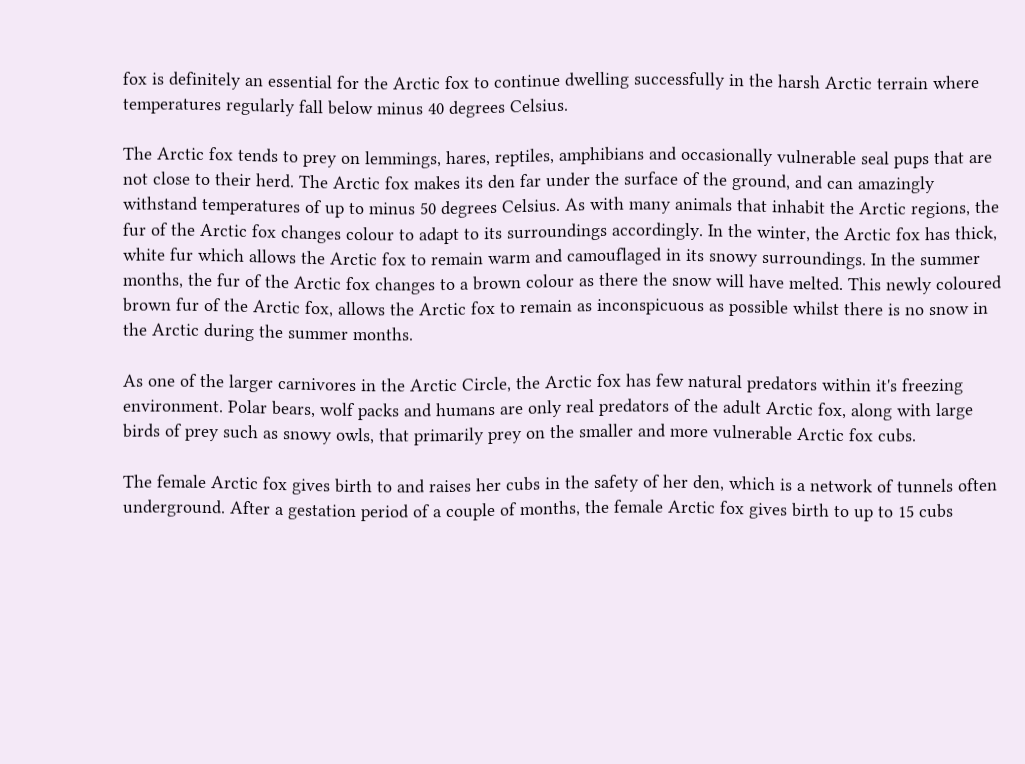fox is definitely an essential for the Arctic fox to continue dwelling successfully in the harsh Arctic terrain where temperatures regularly fall below minus 40 degrees Celsius.

The Arctic fox tends to prey on lemmings, hares, reptiles, amphibians and occasionally vulnerable seal pups that are not close to their herd. The Arctic fox makes its den far under the surface of the ground, and can amazingly withstand temperatures of up to minus 50 degrees Celsius. As with many animals that inhabit the Arctic regions, the fur of the Arctic fox changes colour to adapt to its surroundings accordingly. In the winter, the Arctic fox has thick, white fur which allows the Arctic fox to remain warm and camouflaged in its snowy surroundings. In the summer months, the fur of the Arctic fox changes to a brown colour as there the snow will have melted. This newly coloured brown fur of the Arctic fox, allows the Arctic fox to remain as inconspicuous as possible whilst there is no snow in the Arctic during the summer months.

As one of the larger carnivores in the Arctic Circle, the Arctic fox has few natural predators within it's freezing environment. Polar bears, wolf packs and humans are only real predators of the adult Arctic fox, along with large birds of prey such as snowy owls, that primarily prey on the smaller and more vulnerable Arctic fox cubs.

The female Arctic fox gives birth to and raises her cubs in the safety of her den, which is a network of tunnels often underground. After a gestation period of a couple of months, the female Arctic fox gives birth to up to 15 cubs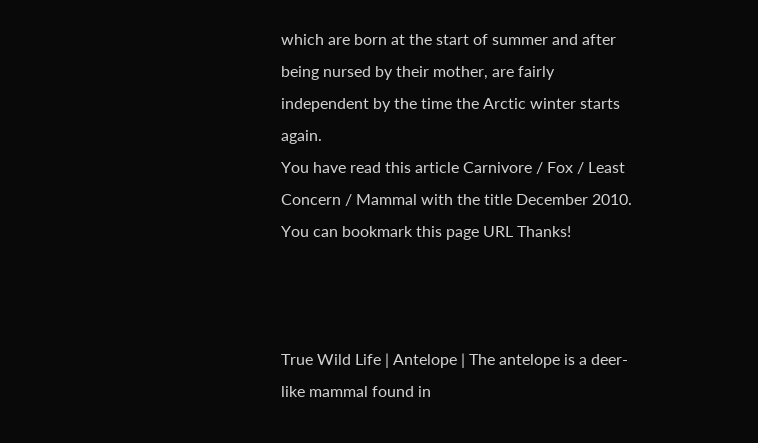which are born at the start of summer and after being nursed by their mother, are fairly independent by the time the Arctic winter starts again.
You have read this article Carnivore / Fox / Least Concern / Mammal with the title December 2010. You can bookmark this page URL Thanks!



True Wild Life | Antelope | The antelope is a deer-like mammal found in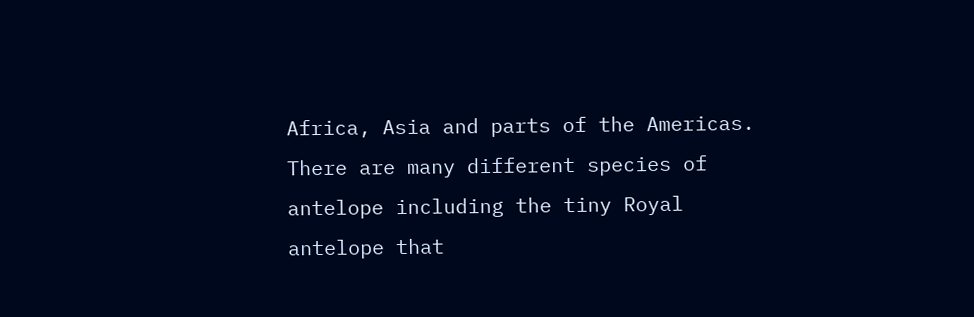Africa, Asia and parts of the Americas. There are many different species of antelope including the tiny Royal antelope that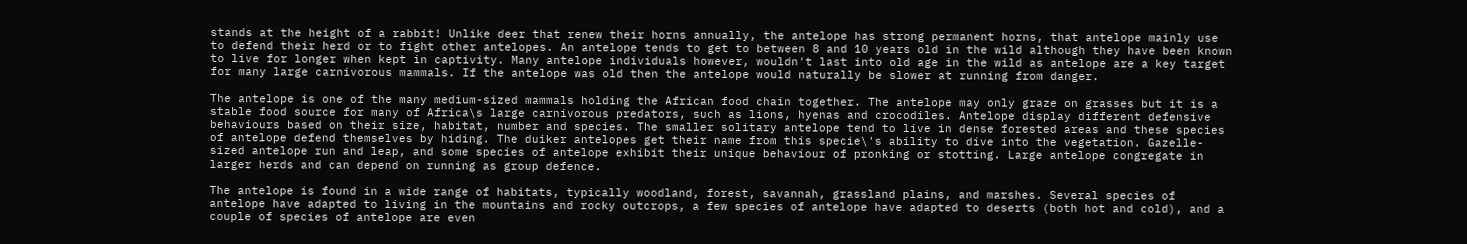stands at the height of a rabbit! Unlike deer that renew their horns annually, the antelope has strong permanent horns, that antelope mainly use to defend their herd or to fight other antelopes. An antelope tends to get to between 8 and 10 years old in the wild although they have been known to live for longer when kept in captivity. Many antelope individuals however, wouldn't last into old age in the wild as antelope are a key target for many large carnivorous mammals. If the antelope was old then the antelope would naturally be slower at running from danger.

The antelope is one of the many medium-sized mammals holding the African food chain together. The antelope may only graze on grasses but it is a stable food source for many of Africa\s large carnivorous predators, such as lions, hyenas and crocodiles. Antelope display different defensive behaviours based on their size, habitat, number and species. The smaller solitary antelope tend to live in dense forested areas and these species of antelope defend themselves by hiding. The duiker antelopes get their name from this specie\'s ability to dive into the vegetation. Gazelle-sized antelope run and leap, and some species of antelope exhibit their unique behaviour of pronking or stotting. Large antelope congregate in larger herds and can depend on running as group defence.

The antelope is found in a wide range of habitats, typically woodland, forest, savannah, grassland plains, and marshes. Several species of antelope have adapted to living in the mountains and rocky outcrops, a few species of antelope have adapted to deserts (both hot and cold), and a couple of species of antelope are even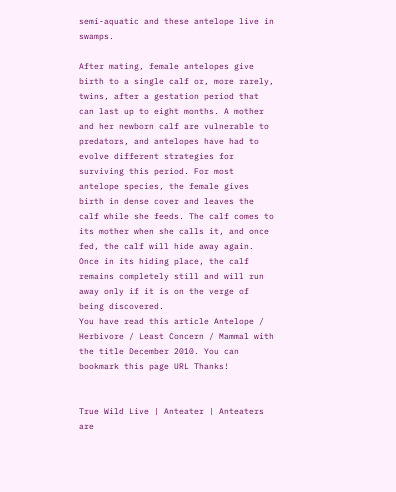semi-aquatic and these antelope live in swamps.

After mating, female antelopes give birth to a single calf or, more rarely, twins, after a gestation period that can last up to eight months. A mother and her newborn calf are vulnerable to predators, and antelopes have had to evolve different strategies for surviving this period. For most antelope species, the female gives birth in dense cover and leaves the calf while she feeds. The calf comes to its mother when she calls it, and once fed, the calf will hide away again. Once in its hiding place, the calf remains completely still and will run away only if it is on the verge of being discovered.
You have read this article Antelope / Herbivore / Least Concern / Mammal with the title December 2010. You can bookmark this page URL Thanks!


True Wild Live | Anteater | Anteaters are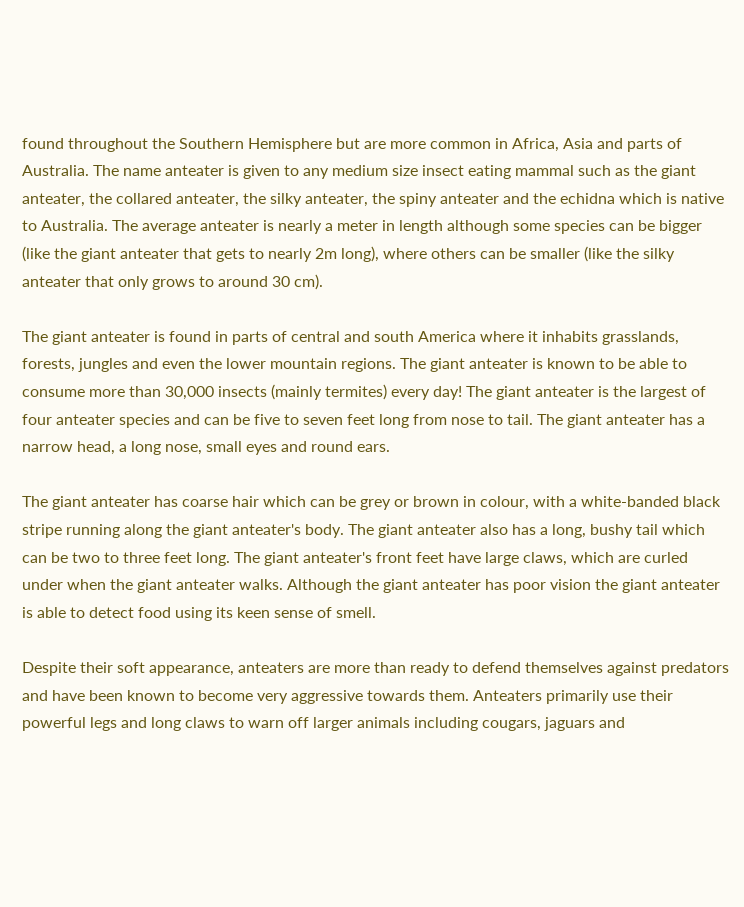found throughout the Southern Hemisphere but are more common in Africa, Asia and parts of Australia. The name anteater is given to any medium size insect eating mammal such as the giant anteater, the collared anteater, the silky anteater, the spiny anteater and the echidna which is native to Australia. The average anteater is nearly a meter in length although some species can be bigger (like the giant anteater that gets to nearly 2m long), where others can be smaller (like the silky anteater that only grows to around 30 cm).

The giant anteater is found in parts of central and south America where it inhabits grasslands, forests, jungles and even the lower mountain regions. The giant anteater is known to be able to consume more than 30,000 insects (mainly termites) every day! The giant anteater is the largest of four anteater species and can be five to seven feet long from nose to tail. The giant anteater has a narrow head, a long nose, small eyes and round ears.

The giant anteater has coarse hair which can be grey or brown in colour, with a white-banded black stripe running along the giant anteater's body. The giant anteater also has a long, bushy tail which can be two to three feet long. The giant anteater's front feet have large claws, which are curled under when the giant anteater walks. Although the giant anteater has poor vision the giant anteater is able to detect food using its keen sense of smell.

Despite their soft appearance, anteaters are more than ready to defend themselves against predators and have been known to become very aggressive towards them. Anteaters primarily use their powerful legs and long claws to warn off larger animals including cougars, jaguars and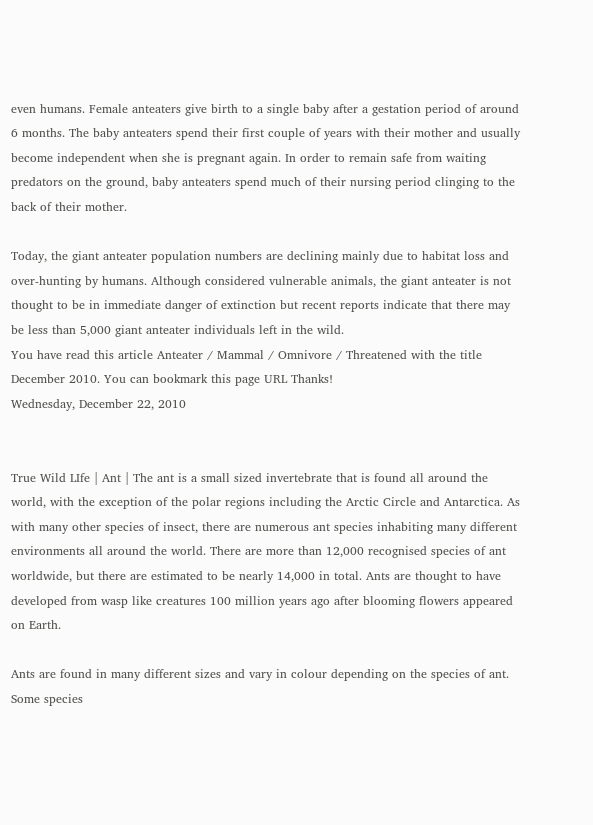even humans. Female anteaters give birth to a single baby after a gestation period of around 6 months. The baby anteaters spend their first couple of years with their mother and usually become independent when she is pregnant again. In order to remain safe from waiting predators on the ground, baby anteaters spend much of their nursing period clinging to the back of their mother.

Today, the giant anteater population numbers are declining mainly due to habitat loss and over-hunting by humans. Although considered vulnerable animals, the giant anteater is not thought to be in immediate danger of extinction but recent reports indicate that there may be less than 5,000 giant anteater individuals left in the wild.
You have read this article Anteater / Mammal / Omnivore / Threatened with the title December 2010. You can bookmark this page URL Thanks!
Wednesday, December 22, 2010


True Wild LIfe | Ant | The ant is a small sized invertebrate that is found all around the world, with the exception of the polar regions including the Arctic Circle and Antarctica. As with many other species of insect, there are numerous ant species inhabiting many different environments all around the world. There are more than 12,000 recognised species of ant worldwide, but there are estimated to be nearly 14,000 in total. Ants are thought to have developed from wasp like creatures 100 million years ago after blooming flowers appeared on Earth.

Ants are found in many different sizes and vary in colour depending on the species of ant. Some species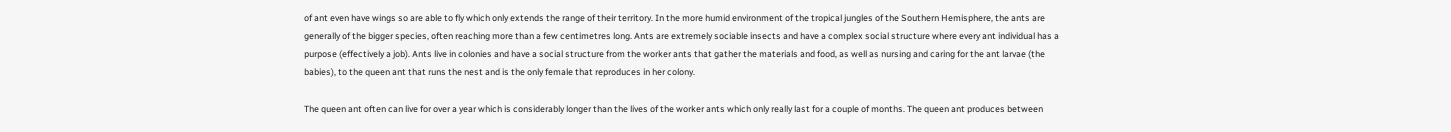of ant even have wings so are able to fly which only extends the range of their territory. In the more humid environment of the tropical jungles of the Southern Hemisphere, the ants are generally of the bigger species, often reaching more than a few centimetres long. Ants are extremely sociable insects and have a complex social structure where every ant individual has a purpose (effectively a job). Ants live in colonies and have a social structure from the worker ants that gather the materials and food, as well as nursing and caring for the ant larvae (the babies), to the queen ant that runs the nest and is the only female that reproduces in her colony.

The queen ant often can live for over a year which is considerably longer than the lives of the worker ants which only really last for a couple of months. The queen ant produces between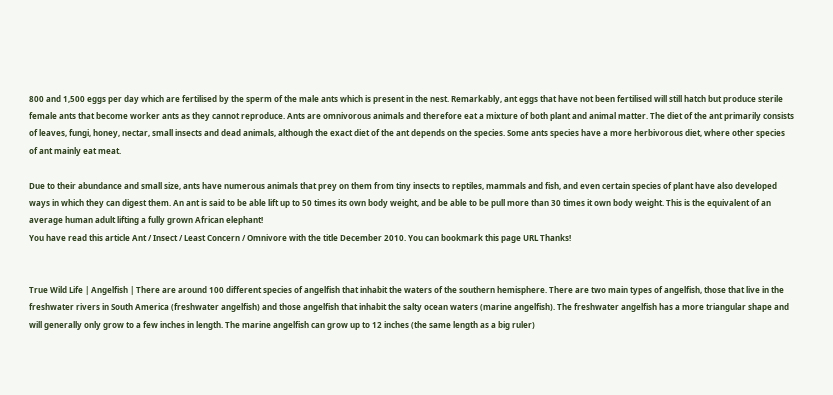800 and 1,500 eggs per day which are fertilised by the sperm of the male ants which is present in the nest. Remarkably, ant eggs that have not been fertilised will still hatch but produce sterile female ants that become worker ants as they cannot reproduce. Ants are omnivorous animals and therefore eat a mixture of both plant and animal matter. The diet of the ant primarily consists of leaves, fungi, honey, nectar, small insects and dead animals, although the exact diet of the ant depends on the species. Some ants species have a more herbivorous diet, where other species of ant mainly eat meat.

Due to their abundance and small size, ants have numerous animals that prey on them from tiny insects to reptiles, mammals and fish, and even certain species of plant have also developed ways in which they can digest them. An ant is said to be able lift up to 50 times its own body weight, and be able to be pull more than 30 times it own body weight. This is the equivalent of an average human adult lifting a fully grown African elephant!
You have read this article Ant / Insect / Least Concern / Omnivore with the title December 2010. You can bookmark this page URL Thanks!


True Wild Life | Angelfish | There are around 100 different species of angelfish that inhabit the waters of the southern hemisphere. There are two main types of angelfish, those that live in the freshwater rivers in South America (freshwater angelfish) and those angelfish that inhabit the salty ocean waters (marine angelfish). The freshwater angelfish has a more triangular shape and will generally only grow to a few inches in length. The marine angelfish can grow up to 12 inches (the same length as a big ruler)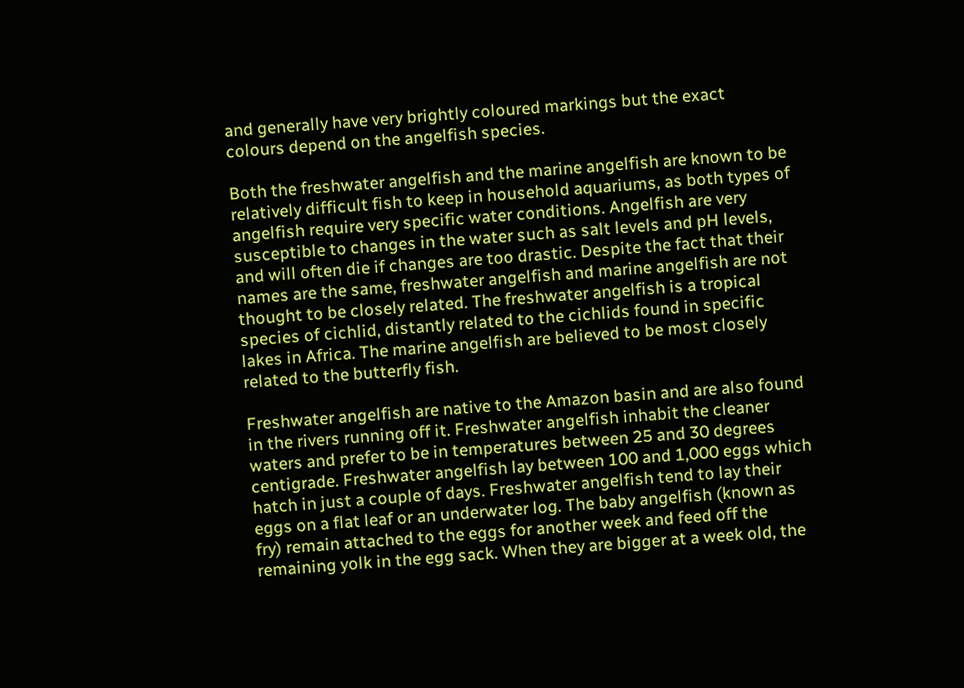and generally have very brightly coloured markings but the exact colours depend on the angelfish species.

Both the freshwater angelfish and the marine angelfish are known to be relatively difficult fish to keep in household aquariums, as both types of angelfish require very specific water conditions. Angelfish are very susceptible to changes in the water such as salt levels and pH levels, and will often die if changes are too drastic. Despite the fact that their names are the same, freshwater angelfish and marine angelfish are not thought to be closely related. The freshwater angelfish is a tropical species of cichlid, distantly related to the cichlids found in specific lakes in Africa. The marine angelfish are believed to be most closely related to the butterfly fish.

Freshwater angelfish are native to the Amazon basin and are also found in the rivers running off it. Freshwater angelfish inhabit the cleaner waters and prefer to be in temperatures between 25 and 30 degrees centigrade. Freshwater angelfish lay between 100 and 1,000 eggs which hatch in just a couple of days. Freshwater angelfish tend to lay their eggs on a flat leaf or an underwater log. The baby angelfish (known as fry) remain attached to the eggs for another week and feed off the remaining yolk in the egg sack. When they are bigger at a week old, the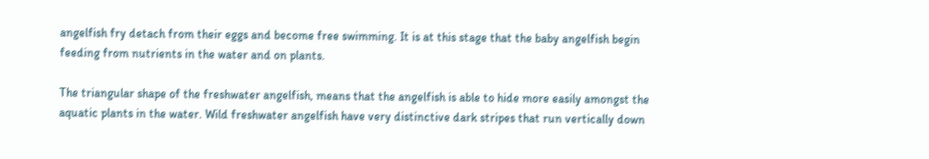angelfish fry detach from their eggs and become free swimming. It is at this stage that the baby angelfish begin feeding from nutrients in the water and on plants.

The triangular shape of the freshwater angelfish, means that the angelfish is able to hide more easily amongst the aquatic plants in the water. Wild freshwater angelfish have very distinctive dark stripes that run vertically down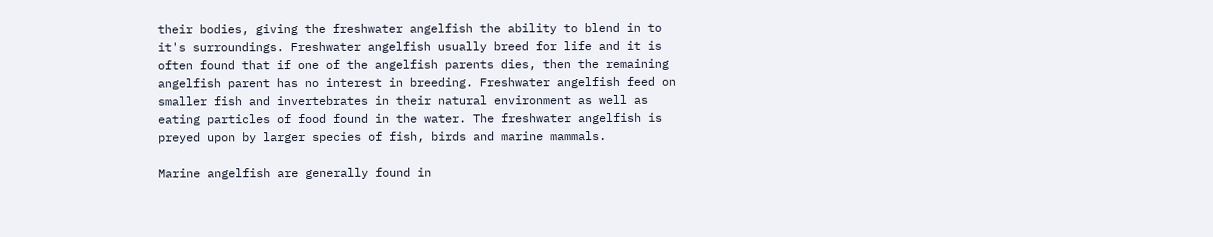their bodies, giving the freshwater angelfish the ability to blend in to it's surroundings. Freshwater angelfish usually breed for life and it is often found that if one of the angelfish parents dies, then the remaining angelfish parent has no interest in breeding. Freshwater angelfish feed on smaller fish and invertebrates in their natural environment as well as eating particles of food found in the water. The freshwater angelfish is preyed upon by larger species of fish, birds and marine mammals.

Marine angelfish are generally found in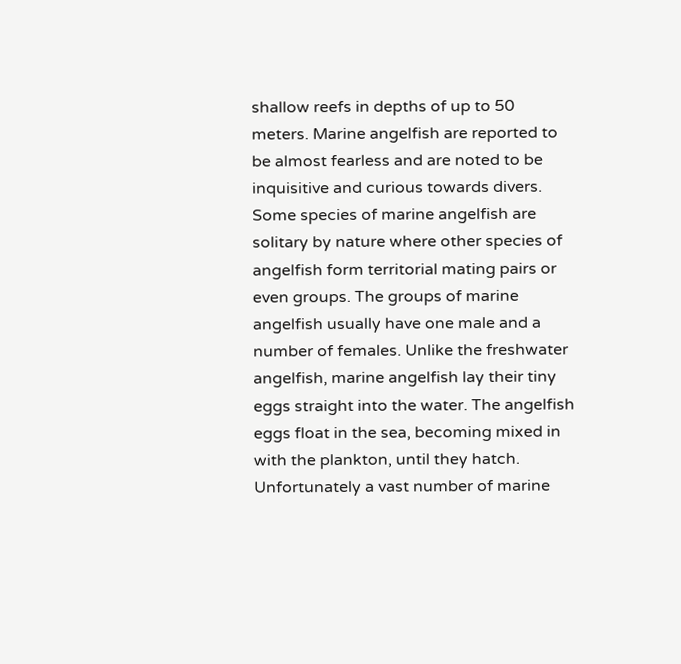shallow reefs in depths of up to 50 meters. Marine angelfish are reported to be almost fearless and are noted to be inquisitive and curious towards divers. Some species of marine angelfish are solitary by nature where other species of angelfish form territorial mating pairs or even groups. The groups of marine angelfish usually have one male and a number of females. Unlike the freshwater angelfish, marine angelfish lay their tiny eggs straight into the water. The angelfish eggs float in the sea, becoming mixed in with the plankton, until they hatch. Unfortunately a vast number of marine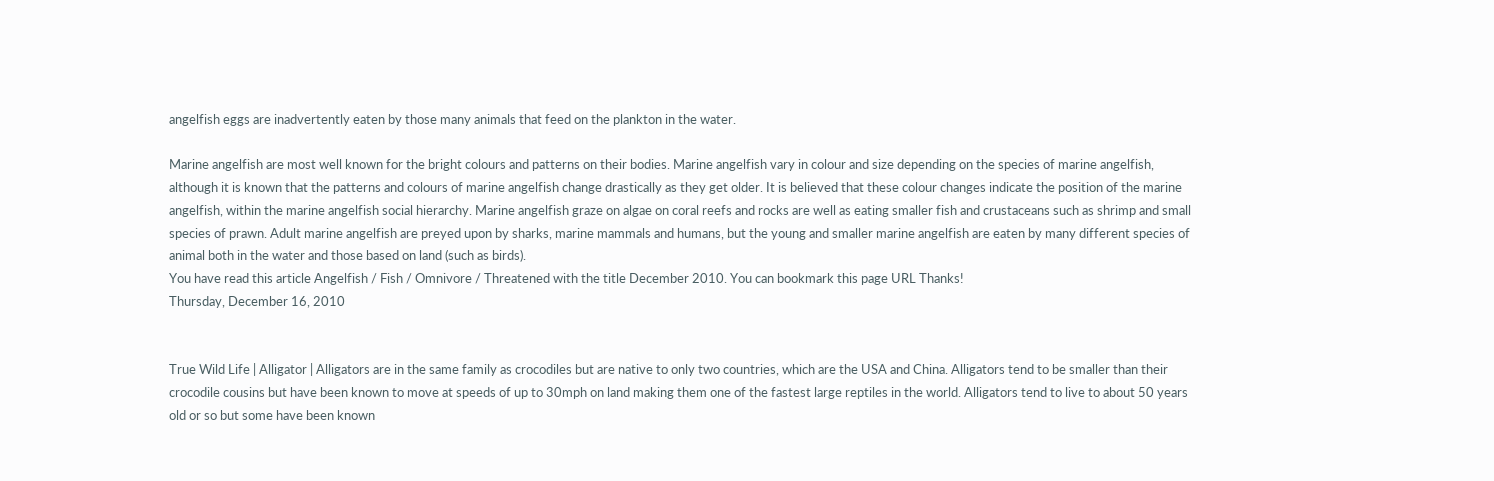angelfish eggs are inadvertently eaten by those many animals that feed on the plankton in the water.

Marine angelfish are most well known for the bright colours and patterns on their bodies. Marine angelfish vary in colour and size depending on the species of marine angelfish, although it is known that the patterns and colours of marine angelfish change drastically as they get older. It is believed that these colour changes indicate the position of the marine angelfish, within the marine angelfish social hierarchy. Marine angelfish graze on algae on coral reefs and rocks are well as eating smaller fish and crustaceans such as shrimp and small species of prawn. Adult marine angelfish are preyed upon by sharks, marine mammals and humans, but the young and smaller marine angelfish are eaten by many different species of animal both in the water and those based on land (such as birds).
You have read this article Angelfish / Fish / Omnivore / Threatened with the title December 2010. You can bookmark this page URL Thanks!
Thursday, December 16, 2010


True Wild Life | Alligator | Alligators are in the same family as crocodiles but are native to only two countries, which are the USA and China. Alligators tend to be smaller than their crocodile cousins but have been known to move at speeds of up to 30mph on land making them one of the fastest large reptiles in the world. Alligators tend to live to about 50 years old or so but some have been known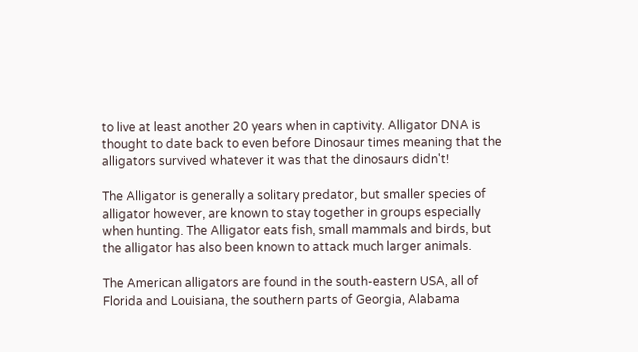to live at least another 20 years when in captivity. Alligator DNA is thought to date back to even before Dinosaur times meaning that the alligators survived whatever it was that the dinosaurs didn't!

The Alligator is generally a solitary predator, but smaller species of alligator however, are known to stay together in groups especially when hunting. The Alligator eats fish, small mammals and birds, but the alligator has also been known to attack much larger animals.

The American alligators are found in the south-eastern USA, all of Florida and Louisiana, the southern parts of Georgia, Alabama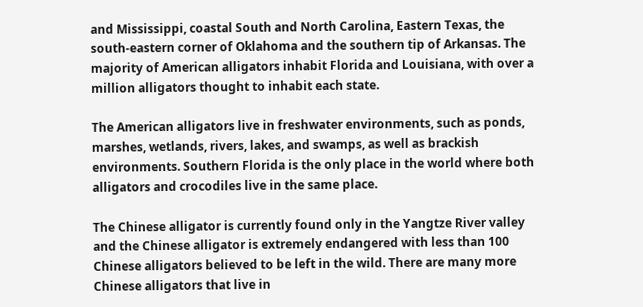and Mississippi, coastal South and North Carolina, Eastern Texas, the south-eastern corner of Oklahoma and the southern tip of Arkansas. The majority of American alligators inhabit Florida and Louisiana, with over a million alligators thought to inhabit each state.

The American alligators live in freshwater environments, such as ponds, marshes, wetlands, rivers, lakes, and swamps, as well as brackish environments. Southern Florida is the only place in the world where both alligators and crocodiles live in the same place.

The Chinese alligator is currently found only in the Yangtze River valley and the Chinese alligator is extremely endangered with less than 100 Chinese alligators believed to be left in the wild. There are many more Chinese alligators that live in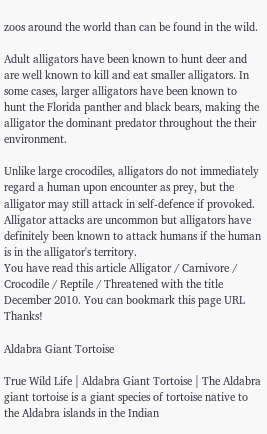zoos around the world than can be found in the wild.

Adult alligators have been known to hunt deer and are well known to kill and eat smaller alligators. In some cases, larger alligators have been known to hunt the Florida panther and black bears, making the alligator the dominant predator throughout the their environment.

Unlike large crocodiles, alligators do not immediately regard a human upon encounter as prey, but the alligator may still attack in self-defence if provoked. Alligator attacks are uncommon but alligators have definitely been known to attack humans if the human is in the alligator's territory.
You have read this article Alligator / Carnivore / Crocodile / Reptile / Threatened with the title December 2010. You can bookmark this page URL Thanks!

Aldabra Giant Tortoise

True Wild Life | Aldabra Giant Tortoise | The Aldabra giant tortoise is a giant species of tortoise native to the Aldabra islands in the Indian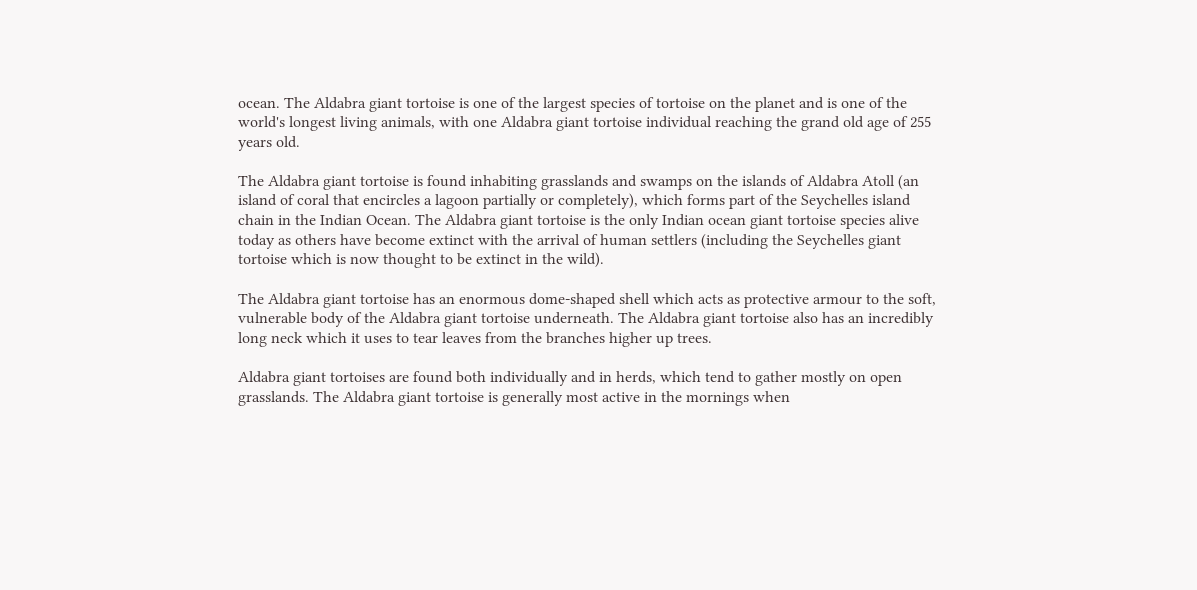ocean. The Aldabra giant tortoise is one of the largest species of tortoise on the planet and is one of the world's longest living animals, with one Aldabra giant tortoise individual reaching the grand old age of 255 years old.

The Aldabra giant tortoise is found inhabiting grasslands and swamps on the islands of Aldabra Atoll (an island of coral that encircles a lagoon partially or completely), which forms part of the Seychelles island chain in the Indian Ocean. The Aldabra giant tortoise is the only Indian ocean giant tortoise species alive today as others have become extinct with the arrival of human settlers (including the Seychelles giant tortoise which is now thought to be extinct in the wild).

The Aldabra giant tortoise has an enormous dome-shaped shell which acts as protective armour to the soft, vulnerable body of the Aldabra giant tortoise underneath. The Aldabra giant tortoise also has an incredibly long neck which it uses to tear leaves from the branches higher up trees.

Aldabra giant tortoises are found both individually and in herds, which tend to gather mostly on open grasslands. The Aldabra giant tortoise is generally most active in the mornings when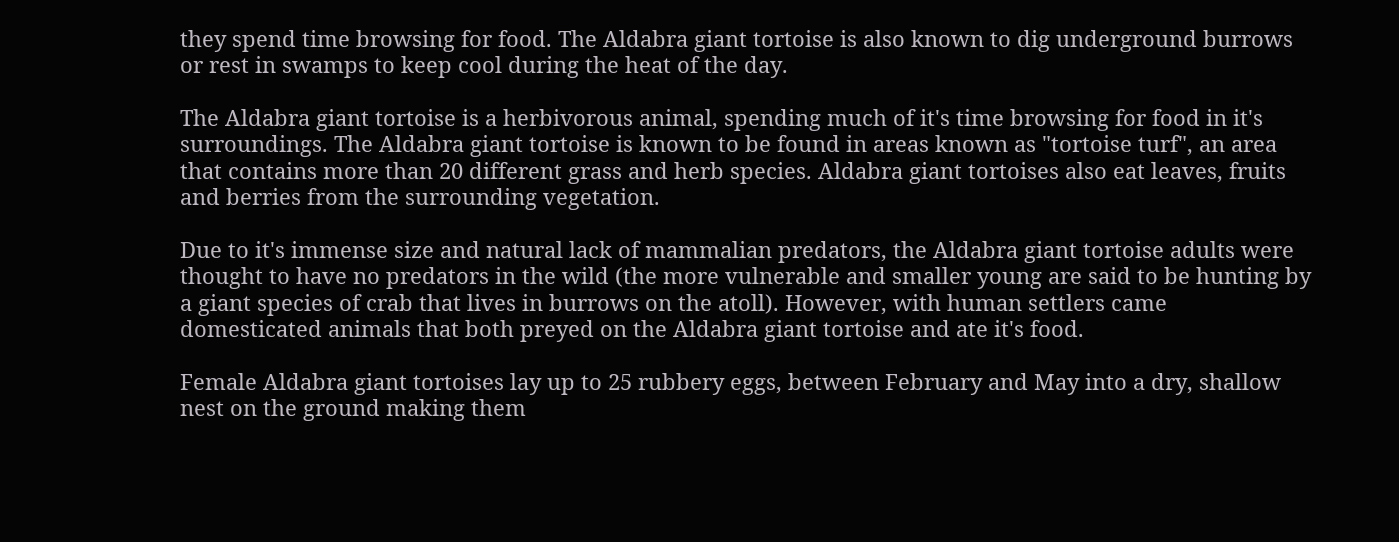they spend time browsing for food. The Aldabra giant tortoise is also known to dig underground burrows or rest in swamps to keep cool during the heat of the day.

The Aldabra giant tortoise is a herbivorous animal, spending much of it's time browsing for food in it's surroundings. The Aldabra giant tortoise is known to be found in areas known as "tortoise turf", an area that contains more than 20 different grass and herb species. Aldabra giant tortoises also eat leaves, fruits and berries from the surrounding vegetation.

Due to it's immense size and natural lack of mammalian predators, the Aldabra giant tortoise adults were thought to have no predators in the wild (the more vulnerable and smaller young are said to be hunting by a giant species of crab that lives in burrows on the atoll). However, with human settlers came domesticated animals that both preyed on the Aldabra giant tortoise and ate it's food.

Female Aldabra giant tortoises lay up to 25 rubbery eggs, between February and May into a dry, shallow nest on the ground making them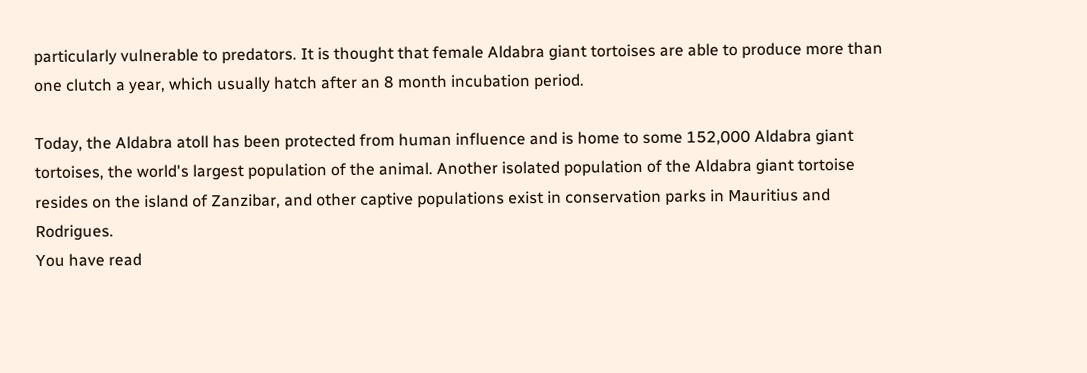particularly vulnerable to predators. It is thought that female Aldabra giant tortoises are able to produce more than one clutch a year, which usually hatch after an 8 month incubation period.

Today, the Aldabra atoll has been protected from human influence and is home to some 152,000 Aldabra giant tortoises, the world's largest population of the animal. Another isolated population of the Aldabra giant tortoise resides on the island of Zanzibar, and other captive populations exist in conservation parks in Mauritius and Rodrigues.
You have read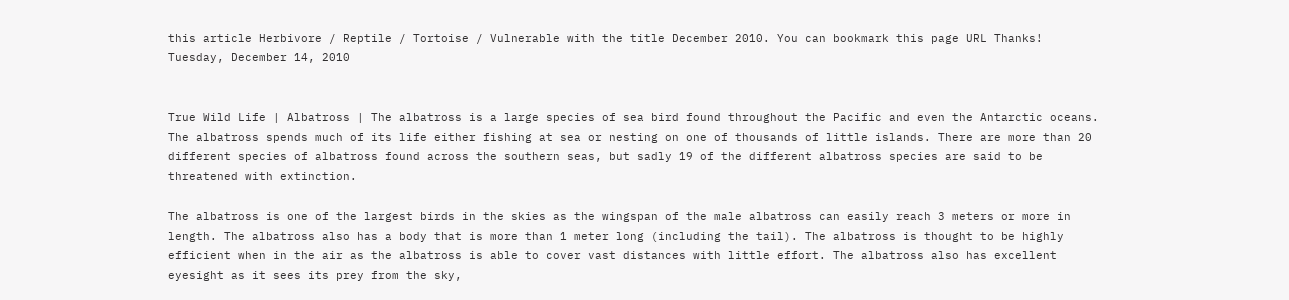this article Herbivore / Reptile / Tortoise / Vulnerable with the title December 2010. You can bookmark this page URL Thanks!
Tuesday, December 14, 2010


True Wild Life | Albatross | The albatross is a large species of sea bird found throughout the Pacific and even the Antarctic oceans. The albatross spends much of its life either fishing at sea or nesting on one of thousands of little islands. There are more than 20 different species of albatross found across the southern seas, but sadly 19 of the different albatross species are said to be threatened with extinction.

The albatross is one of the largest birds in the skies as the wingspan of the male albatross can easily reach 3 meters or more in length. The albatross also has a body that is more than 1 meter long (including the tail). The albatross is thought to be highly efficient when in the air as the albatross is able to cover vast distances with little effort. The albatross also has excellent eyesight as it sees its prey from the sky,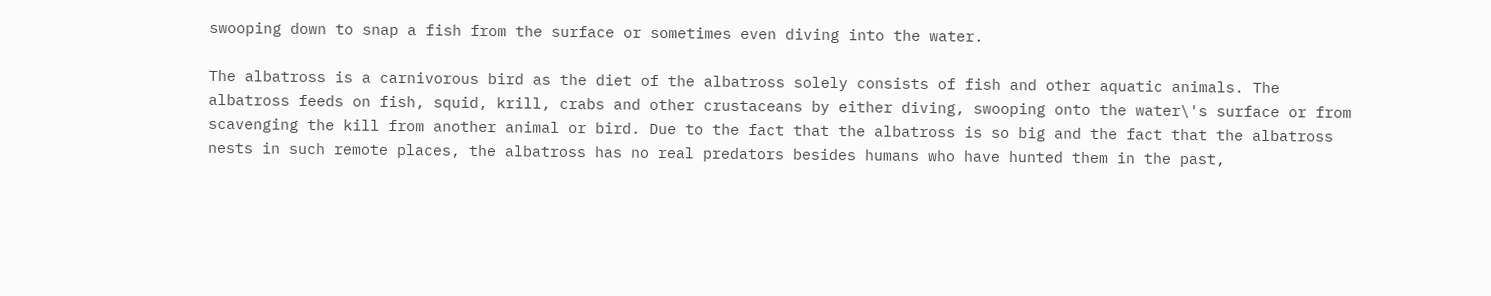swooping down to snap a fish from the surface or sometimes even diving into the water.

The albatross is a carnivorous bird as the diet of the albatross solely consists of fish and other aquatic animals. The albatross feeds on fish, squid, krill, crabs and other crustaceans by either diving, swooping onto the water\'s surface or from scavenging the kill from another animal or bird. Due to the fact that the albatross is so big and the fact that the albatross nests in such remote places, the albatross has no real predators besides humans who have hunted them in the past,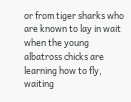or from tiger sharks who are known to lay in wait when the young albatross chicks are learning how to fly, waiting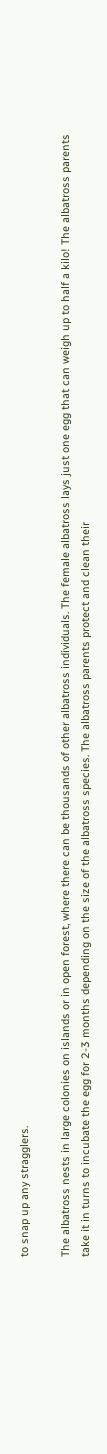to snap up any stragglers.

The albatross nests in large colonies on islands or in open forest, where there can be thousands of other albatross individuals. The female albatross lays just one egg that can weigh up to half a kilo! The albatross parents take it in turns to incubate the egg for 2-3 months depending on the size of the albatross species. The albatross parents protect and clean their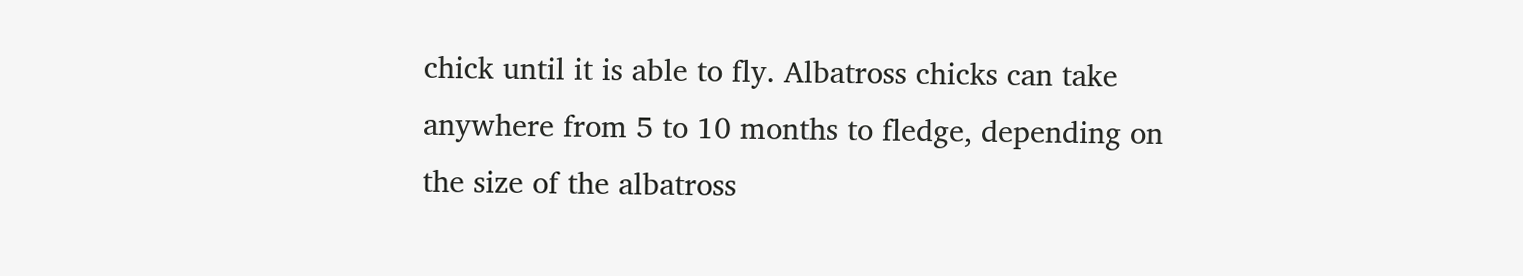chick until it is able to fly. Albatross chicks can take anywhere from 5 to 10 months to fledge, depending on the size of the albatross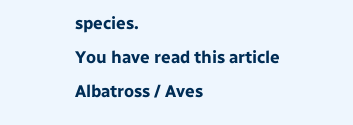species.
You have read this article Albatross / Aves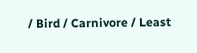/ Bird / Carnivore / Least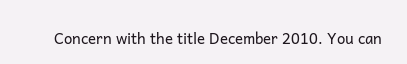Concern with the title December 2010. You can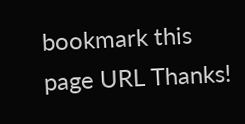bookmark this page URL Thanks!